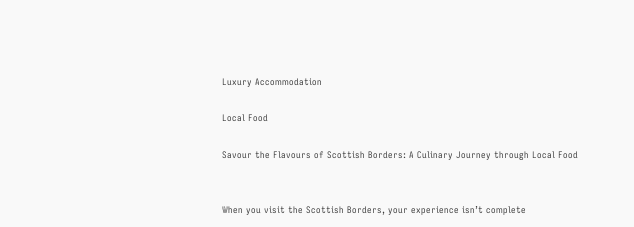Luxury Accommodation

Local Food

Savour the Flavours of Scottish Borders: A Culinary Journey through Local Food


When you visit the Scottish Borders, your experience isn’t complete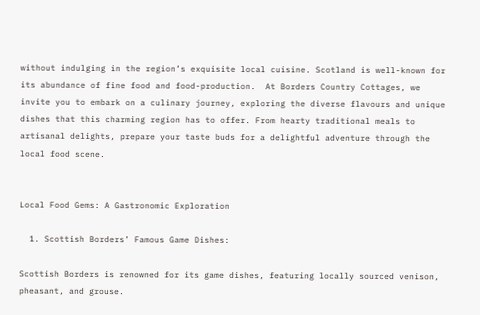without indulging in the region’s exquisite local cuisine. Scotland is well-known for its abundance of fine food and food-production.  At Borders Country Cottages, we invite you to embark on a culinary journey, exploring the diverse flavours and unique dishes that this charming region has to offer. From hearty traditional meals to artisanal delights, prepare your taste buds for a delightful adventure through the local food scene.


Local Food Gems: A Gastronomic Exploration

  1. Scottish Borders’ Famous Game Dishes:

Scottish Borders is renowned for its game dishes, featuring locally sourced venison, pheasant, and grouse.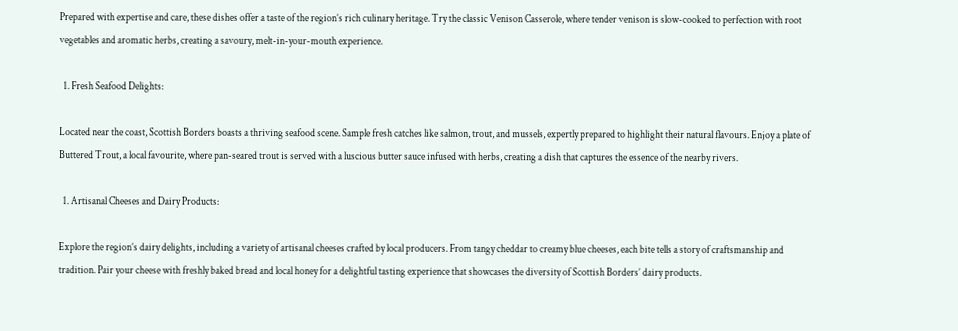Prepared with expertise and care, these dishes offer a taste of the region’s rich culinary heritage. Try the classic Venison Casserole, where tender venison is slow-cooked to perfection with root vegetables and aromatic herbs, creating a savoury, melt-in-your-mouth experience.

  1. Fresh Seafood Delights:

Located near the coast, Scottish Borders boasts a thriving seafood scene. Sample fresh catches like salmon, trout, and mussels, expertly prepared to highlight their natural flavours. Enjoy a plate of Buttered Trout, a local favourite, where pan-seared trout is served with a luscious butter sauce infused with herbs, creating a dish that captures the essence of the nearby rivers.

  1. Artisanal Cheeses and Dairy Products:

Explore the region’s dairy delights, including a variety of artisanal cheeses crafted by local producers. From tangy cheddar to creamy blue cheeses, each bite tells a story of craftsmanship and tradition. Pair your cheese with freshly baked bread and local honey for a delightful tasting experience that showcases the diversity of Scottish Borders’ dairy products.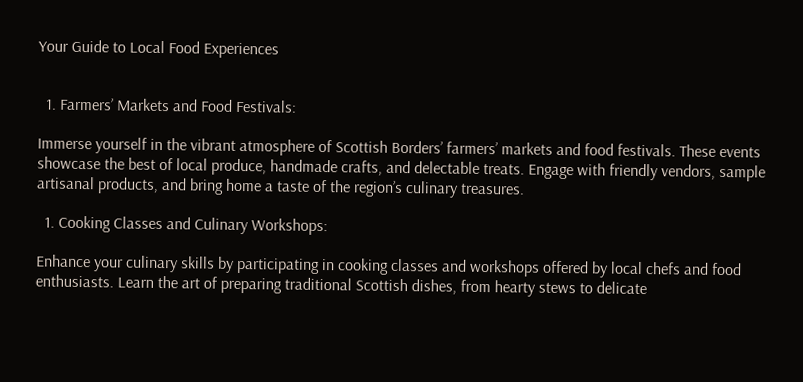Your Guide to Local Food Experiences


  1. Farmers’ Markets and Food Festivals:

Immerse yourself in the vibrant atmosphere of Scottish Borders’ farmers’ markets and food festivals. These events showcase the best of local produce, handmade crafts, and delectable treats. Engage with friendly vendors, sample artisanal products, and bring home a taste of the region’s culinary treasures.

  1. Cooking Classes and Culinary Workshops:

Enhance your culinary skills by participating in cooking classes and workshops offered by local chefs and food enthusiasts. Learn the art of preparing traditional Scottish dishes, from hearty stews to delicate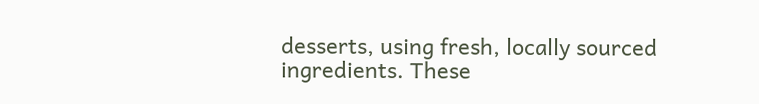desserts, using fresh, locally sourced ingredients. These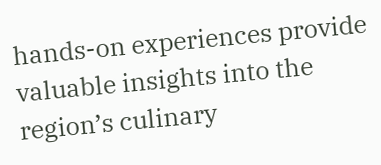hands-on experiences provide valuable insights into the region’s culinary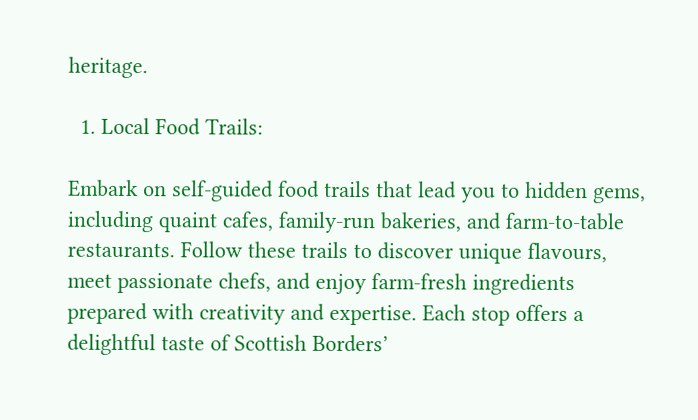heritage.

  1. Local Food Trails:

Embark on self-guided food trails that lead you to hidden gems, including quaint cafes, family-run bakeries, and farm-to-table restaurants. Follow these trails to discover unique flavours, meet passionate chefs, and enjoy farm-fresh ingredients prepared with creativity and expertise. Each stop offers a delightful taste of Scottish Borders’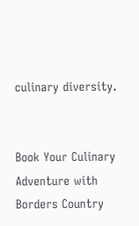culinary diversity.


Book Your Culinary Adventure with Borders Country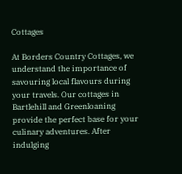Cottages

At Borders Country Cottages, we understand the importance of savouring local flavours during your travels. Our cottages in Bartlehill and Greenloaning provide the perfect base for your culinary adventures. After indulging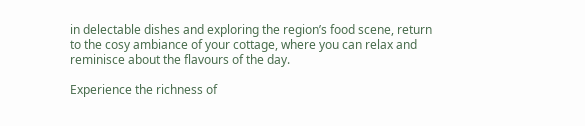in delectable dishes and exploring the region’s food scene, return to the cosy ambiance of your cottage, where you can relax and reminisce about the flavours of the day.

Experience the richness of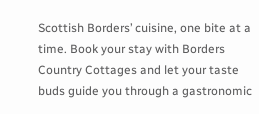Scottish Borders’ cuisine, one bite at a time. Book your stay with Borders Country Cottages and let your taste buds guide you through a gastronomic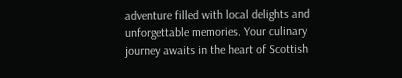adventure filled with local delights and unforgettable memories. Your culinary journey awaits in the heart of Scottish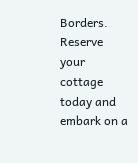Borders. Reserve your cottage today and embark on a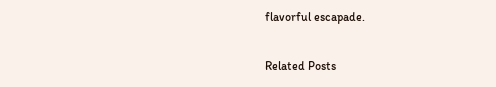flavorful escapade.

Related Posts